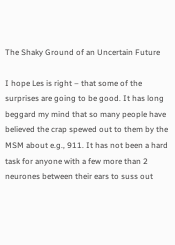The Shaky Ground of an Uncertain Future

I hope Les is right – that some of the surprises are going to be good. It has long beggard my mind that so many people have believed the crap spewed out to them by the MSM about e.g., 911. It has not been a hard task for anyone with a few more than 2 neurones between their ears to suss out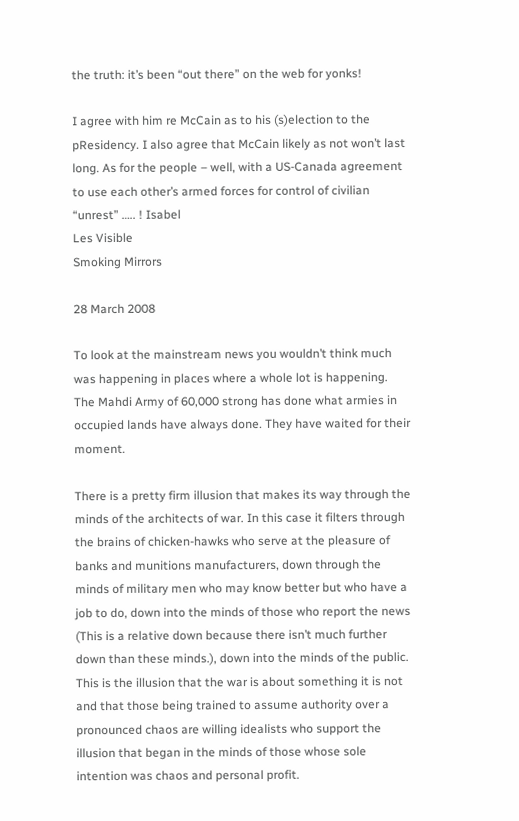the truth: it’s been “out there” on the web for yonks!

I agree with him re McCain as to his (s)election to the pResidency. I also agree that McCain likely as not won’t last long. As for the people – well, with a US-Canada agreement to use each other’s armed forces for control of civilian “unrest” ….. ! Isabel
Les Visible
Smoking Mirrors

28 March 2008

To look at the mainstream news you wouldn’t think much was happening in places where a whole lot is happening. The Mahdi Army of 60,000 strong has done what armies in occupied lands have always done. They have waited for their moment.

There is a pretty firm illusion that makes its way through the minds of the architects of war. In this case it filters through the brains of chicken-hawks who serve at the pleasure of banks and munitions manufacturers, down through the minds of military men who may know better but who have a job to do, down into the minds of those who report the news (This is a relative down because there isn’t much further down than these minds.), down into the minds of the public. This is the illusion that the war is about something it is not and that those being trained to assume authority over a pronounced chaos are willing idealists who support the illusion that began in the minds of those whose sole intention was chaos and personal profit.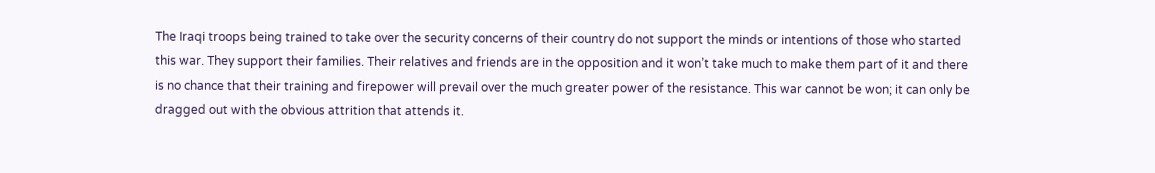The Iraqi troops being trained to take over the security concerns of their country do not support the minds or intentions of those who started this war. They support their families. Their relatives and friends are in the opposition and it won’t take much to make them part of it and there is no chance that their training and firepower will prevail over the much greater power of the resistance. This war cannot be won; it can only be dragged out with the obvious attrition that attends it.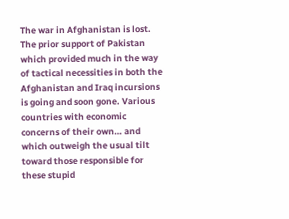The war in Afghanistan is lost. The prior support of Pakistan which provided much in the way of tactical necessities in both the Afghanistan and Iraq incursions is going and soon gone. Various countries with economic concerns of their own… and which outweigh the usual tilt toward those responsible for these stupid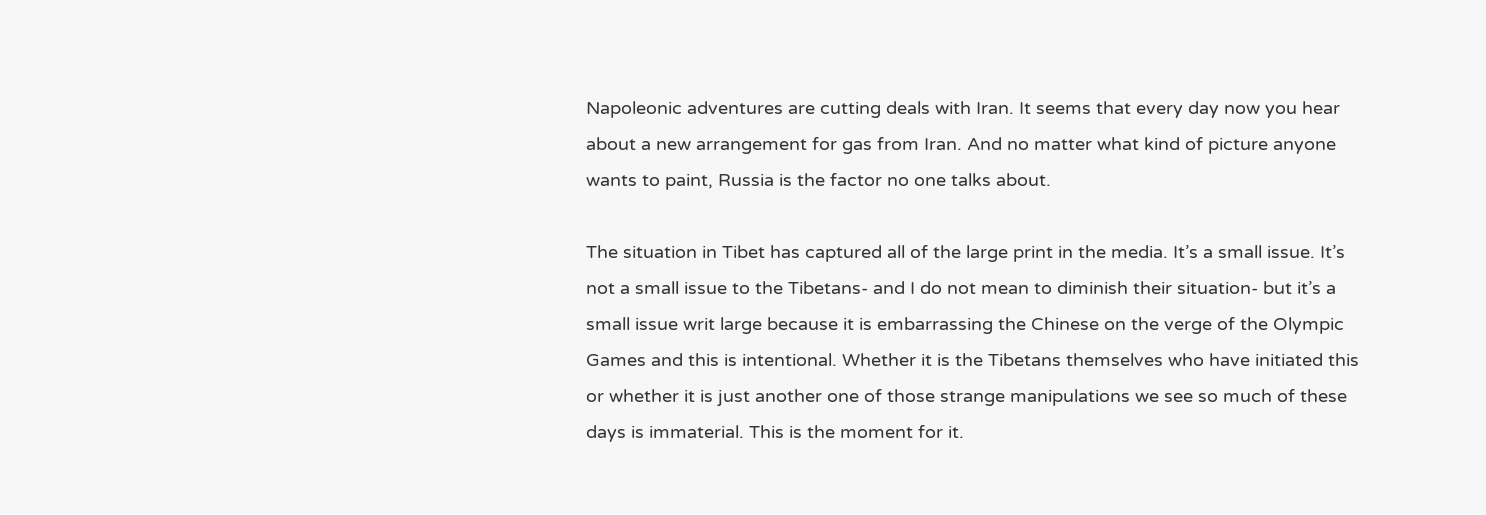Napoleonic adventures are cutting deals with Iran. It seems that every day now you hear about a new arrangement for gas from Iran. And no matter what kind of picture anyone wants to paint, Russia is the factor no one talks about.

The situation in Tibet has captured all of the large print in the media. It’s a small issue. It’s not a small issue to the Tibetans- and I do not mean to diminish their situation- but it’s a small issue writ large because it is embarrassing the Chinese on the verge of the Olympic Games and this is intentional. Whether it is the Tibetans themselves who have initiated this or whether it is just another one of those strange manipulations we see so much of these days is immaterial. This is the moment for it.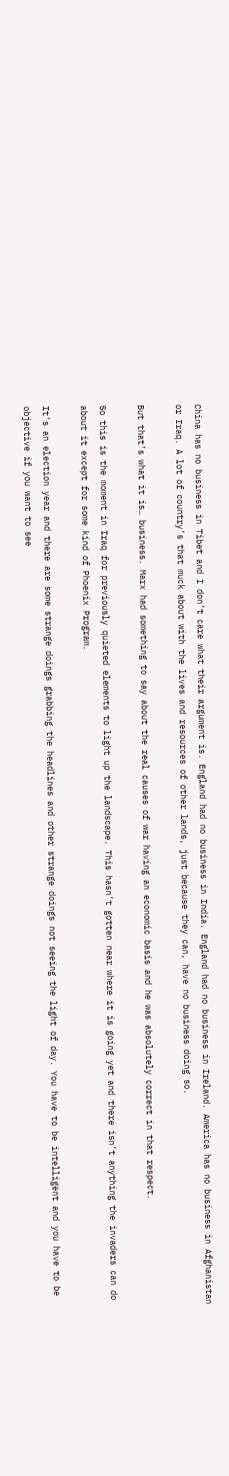China has no business in Tibet and I don’t care what their argument is. England had no business in India. England had no business in Ireland. America has no business in Afghanistan or Iraq. A lot of country’s that muck about with the lives and resources of other lands, just because they can, have no business doing so.

But that’s what it is… business. Marx had something to say about the real causes of war having an economic basis and he was absolutely correct in that respect.

So this is the moment in Iraq for previously quieted elements to light up the landscape. This hasn’t gotten near where it is going yet and there isn’t anything the invaders can do about it except for some kind of Phoenix Program.

It’s an election year and there are some strange doings grabbing the headlines and other strange doings not seeing the light of day. You have to be intelligent and you have to be objective if you want to see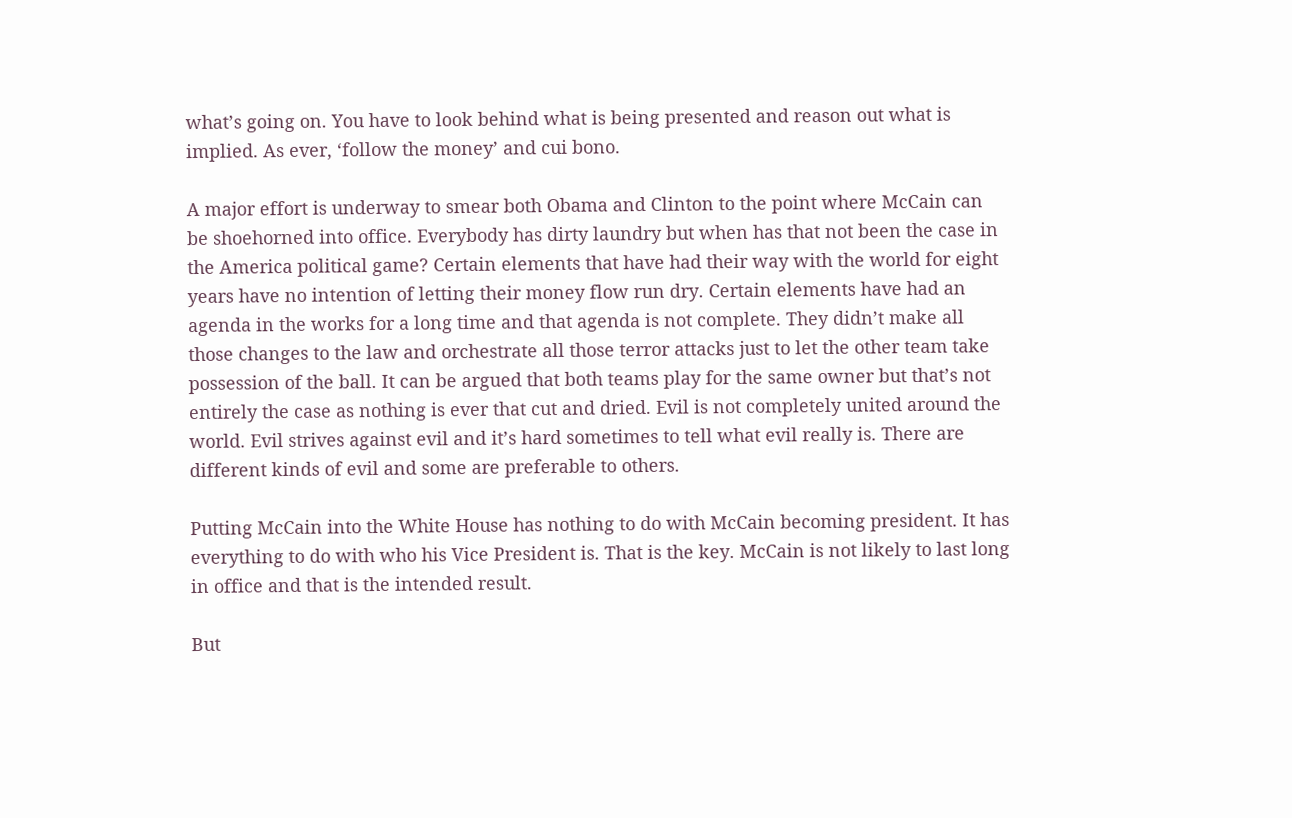what’s going on. You have to look behind what is being presented and reason out what is implied. As ever, ‘follow the money’ and cui bono.

A major effort is underway to smear both Obama and Clinton to the point where McCain can be shoehorned into office. Everybody has dirty laundry but when has that not been the case in the America political game? Certain elements that have had their way with the world for eight years have no intention of letting their money flow run dry. Certain elements have had an agenda in the works for a long time and that agenda is not complete. They didn’t make all those changes to the law and orchestrate all those terror attacks just to let the other team take possession of the ball. It can be argued that both teams play for the same owner but that’s not entirely the case as nothing is ever that cut and dried. Evil is not completely united around the world. Evil strives against evil and it’s hard sometimes to tell what evil really is. There are different kinds of evil and some are preferable to others.

Putting McCain into the White House has nothing to do with McCain becoming president. It has everything to do with who his Vice President is. That is the key. McCain is not likely to last long in office and that is the intended result.

But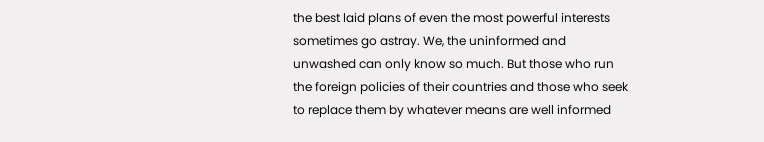the best laid plans of even the most powerful interests sometimes go astray. We, the uninformed and unwashed can only know so much. But those who run the foreign policies of their countries and those who seek to replace them by whatever means are well informed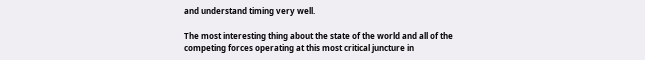and understand timing very well.

The most interesting thing about the state of the world and all of the competing forces operating at this most critical juncture in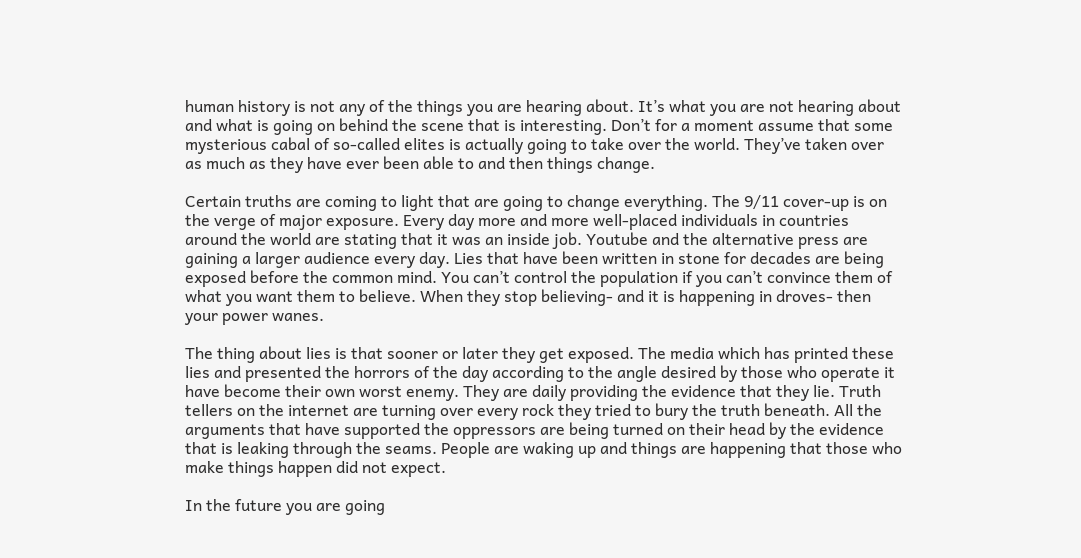human history is not any of the things you are hearing about. It’s what you are not hearing about and what is going on behind the scene that is interesting. Don’t for a moment assume that some mysterious cabal of so-called elites is actually going to take over the world. They’ve taken over as much as they have ever been able to and then things change.

Certain truths are coming to light that are going to change everything. The 9/11 cover-up is on the verge of major exposure. Every day more and more well-placed individuals in countries around the world are stating that it was an inside job. Youtube and the alternative press are gaining a larger audience every day. Lies that have been written in stone for decades are being exposed before the common mind. You can’t control the population if you can’t convince them of what you want them to believe. When they stop believing- and it is happening in droves- then your power wanes.

The thing about lies is that sooner or later they get exposed. The media which has printed these lies and presented the horrors of the day according to the angle desired by those who operate it have become their own worst enemy. They are daily providing the evidence that they lie. Truth tellers on the internet are turning over every rock they tried to bury the truth beneath. All the arguments that have supported the oppressors are being turned on their head by the evidence that is leaking through the seams. People are waking up and things are happening that those who make things happen did not expect.

In the future you are going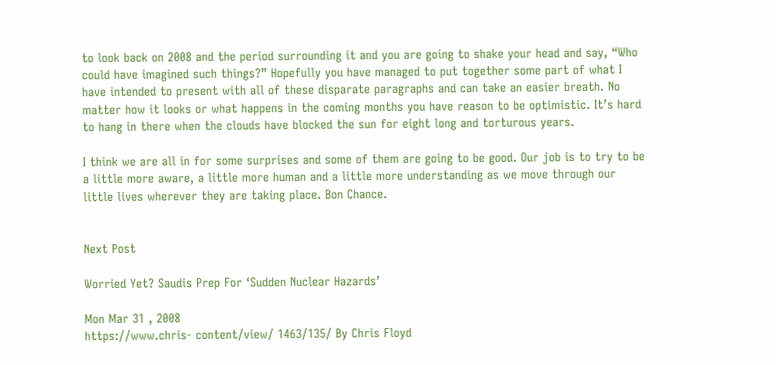to look back on 2008 and the period surrounding it and you are going to shake your head and say, “Who could have imagined such things?” Hopefully you have managed to put together some part of what I have intended to present with all of these disparate paragraphs and can take an easier breath. No matter how it looks or what happens in the coming months you have reason to be optimistic. It’s hard to hang in there when the clouds have blocked the sun for eight long and torturous years.

I think we are all in for some surprises and some of them are going to be good. Our job is to try to be a little more aware, a little more human and a little more understanding as we move through our little lives wherever they are taking place. Bon Chance.


Next Post

Worried Yet? Saudis Prep For ‘Sudden Nuclear Hazards’

Mon Mar 31 , 2008
https://www.chris- content/view/ 1463/135/ By Chris Floyd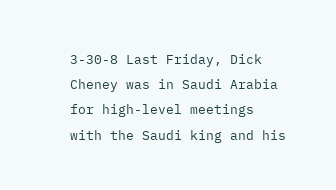3-30-8 Last Friday, Dick Cheney was in Saudi Arabia for high-level meetings with the Saudi king and his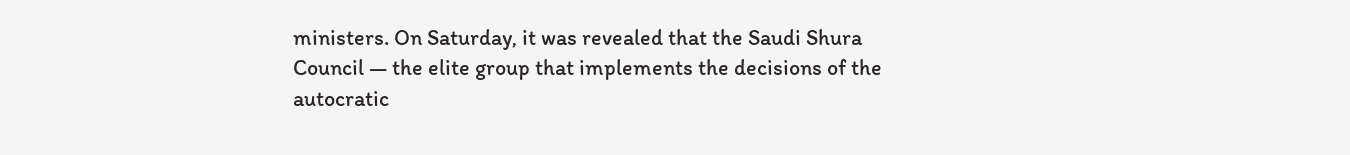ministers. On Saturday, it was revealed that the Saudi Shura Council — the elite group that implements the decisions of the autocratic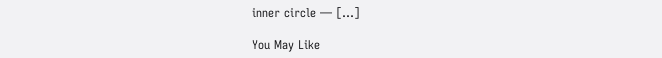inner circle — […]

You May Like